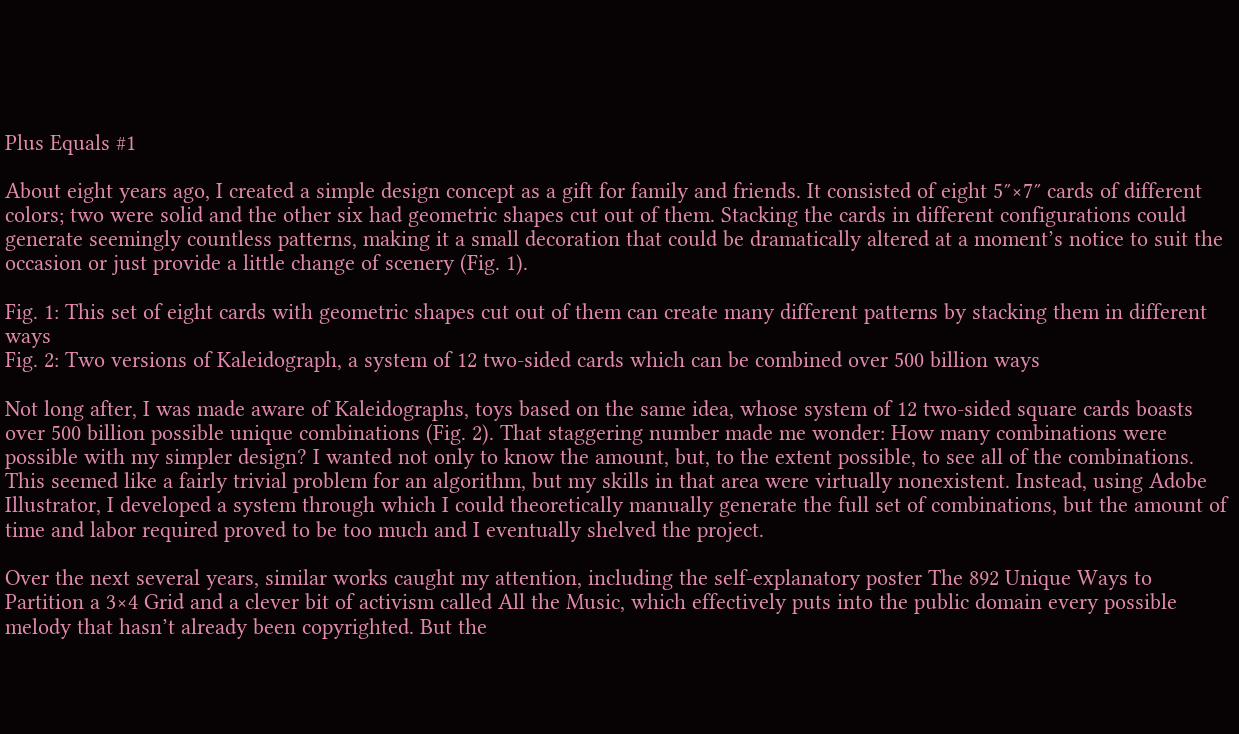Plus Equals #1

About eight years ago, I created a simple design concept as a gift for family and friends. It consisted of eight 5″×7″ cards of different colors; two were solid and the other six had geometric shapes cut out of them. Stacking the cards in different configurations could generate seemingly countless patterns, making it a small decoration that could be dramatically altered at a moment’s notice to suit the occasion or just provide a little change of scenery (Fig. 1).

Fig. 1: This set of eight cards with geometric shapes cut out of them can create many different patterns by stacking them in different ways
Fig. 2: Two versions of Kaleidograph, a system of 12 two-sided cards which can be combined over 500 billion ways

Not long after, I was made aware of Kaleidographs, toys based on the same idea, whose system of 12 two-sided square cards boasts over 500 billion possible unique combinations (Fig. 2). That staggering number made me wonder: How many combinations were possible with my simpler design? I wanted not only to know the amount, but, to the extent possible, to see all of the combinations. This seemed like a fairly trivial problem for an algorithm, but my skills in that area were virtually nonexistent. Instead, using Adobe Illustrator, I developed a system through which I could theoretically manually generate the full set of combinations, but the amount of time and labor required proved to be too much and I eventually shelved the project.

Over the next several years, similar works caught my attention, including the self-explanatory poster The 892 Unique Ways to Partition a 3×4 Grid and a clever bit of activism called All the Music, which effectively puts into the public domain every possible melody that hasn’t already been copyrighted. But the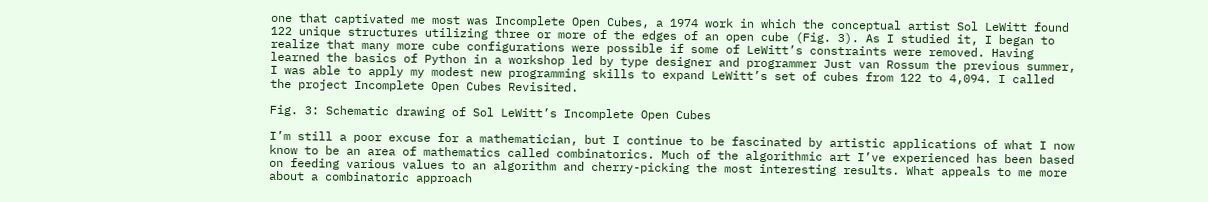one that captivated me most was Incomplete Open Cubes, a 1974 work in which the conceptual artist Sol LeWitt found 122 unique structures utilizing three or more of the edges of an open cube (Fig. 3). As I studied it, I began to realize that many more cube configurations were possible if some of LeWitt’s constraints were removed. Having learned the basics of Python in a workshop led by type designer and programmer Just van Rossum the previous summer, I was able to apply my modest new programming skills to expand LeWitt’s set of cubes from 122 to 4,094. I called the project Incomplete Open Cubes Revisited.

Fig. 3: Schematic drawing of Sol LeWitt’s Incomplete Open Cubes

I’m still a poor excuse for a mathematician, but I continue to be fascinated by artistic applications of what I now know to be an area of mathematics called combinatorics. Much of the algorithmic art I’ve experienced has been based on feeding various values to an algorithm and cherry-picking the most interesting results. What appeals to me more about a combinatoric approach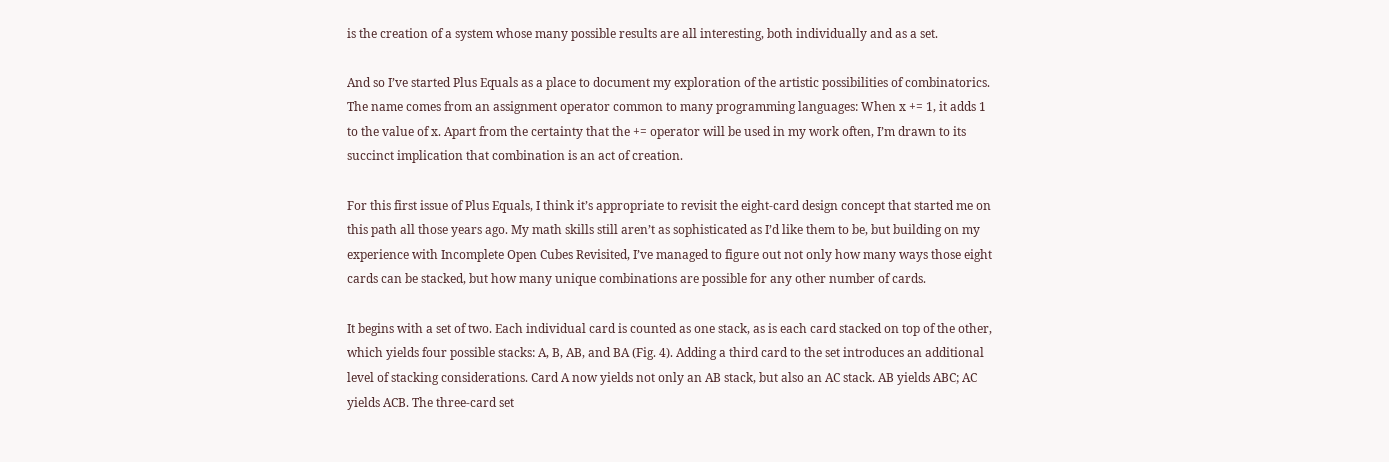is the creation of a system whose many possible results are all interesting, both individually and as a set.

And so I’ve started Plus Equals as a place to document my exploration of the artistic possibilities of combinatorics. The name comes from an assignment operator common to many programming languages: When x += 1, it adds 1 to the value of x. Apart from the certainty that the += operator will be used in my work often, I’m drawn to its succinct implication that combination is an act of creation.

For this first issue of Plus Equals, I think it’s appropriate to revisit the eight-card design concept that started me on this path all those years ago. My math skills still aren’t as sophisticated as I’d like them to be, but building on my experience with Incomplete Open Cubes Revisited, I’ve managed to figure out not only how many ways those eight cards can be stacked, but how many unique combinations are possible for any other number of cards.

It begins with a set of two. Each individual card is counted as one stack, as is each card stacked on top of the other, which yields four possible stacks: A, B, AB, and BA (Fig. 4). Adding a third card to the set introduces an additional level of stacking considerations. Card A now yields not only an AB stack, but also an AC stack. AB yields ABC; AC yields ACB. The three-card set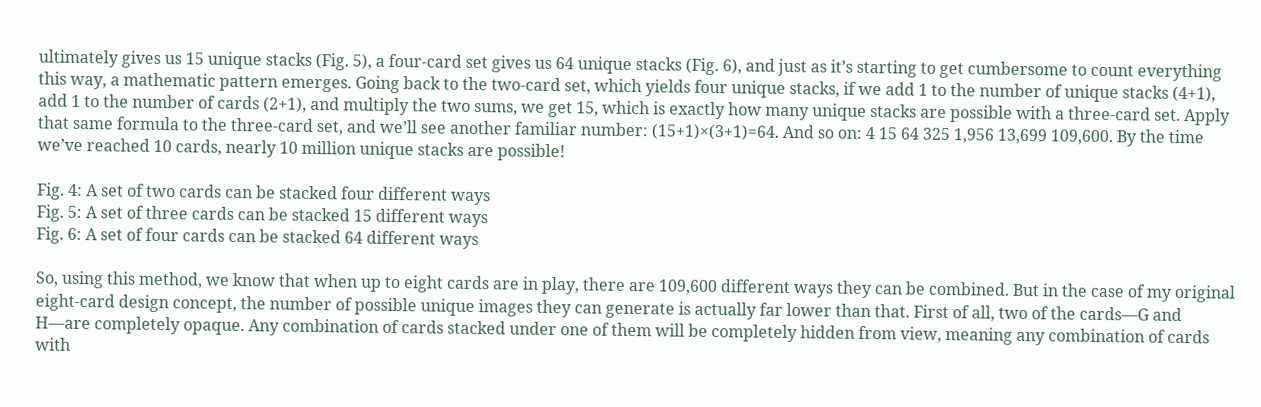ultimately gives us 15 unique stacks (Fig. 5), a four-card set gives us 64 unique stacks (Fig. 6), and just as it’s starting to get cumbersome to count everything this way, a mathematic pattern emerges. Going back to the two-card set, which yields four unique stacks, if we add 1 to the number of unique stacks (4+1), add 1 to the number of cards (2+1), and multiply the two sums, we get 15, which is exactly how many unique stacks are possible with a three-card set. Apply that same formula to the three-card set, and we’ll see another familiar number: (15+1)×(3+1)=64. And so on: 4 15 64 325 1,956 13,699 109,600. By the time we’ve reached 10 cards, nearly 10 million unique stacks are possible!

Fig. 4: A set of two cards can be stacked four different ways
Fig. 5: A set of three cards can be stacked 15 different ways
Fig. 6: A set of four cards can be stacked 64 different ways

So, using this method, we know that when up to eight cards are in play, there are 109,600 different ways they can be combined. But in the case of my original eight-card design concept, the number of possible unique images they can generate is actually far lower than that. First of all, two of the cards—G and H—are completely opaque. Any combination of cards stacked under one of them will be completely hidden from view, meaning any combination of cards with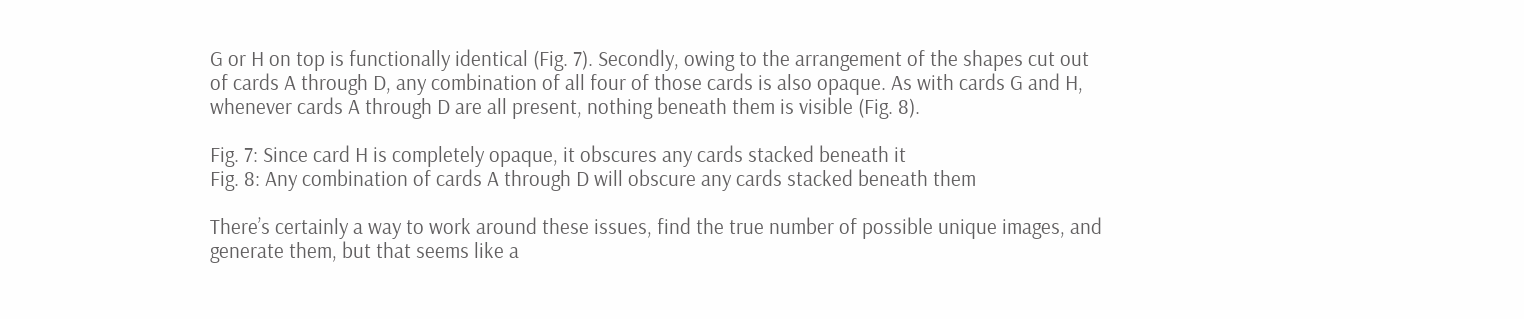G or H on top is functionally identical (Fig. 7). Secondly, owing to the arrangement of the shapes cut out of cards A through D, any combination of all four of those cards is also opaque. As with cards G and H, whenever cards A through D are all present, nothing beneath them is visible (Fig. 8).

Fig. 7: Since card H is completely opaque, it obscures any cards stacked beneath it
Fig. 8: Any combination of cards A through D will obscure any cards stacked beneath them

There’s certainly a way to work around these issues, find the true number of possible unique images, and generate them, but that seems like a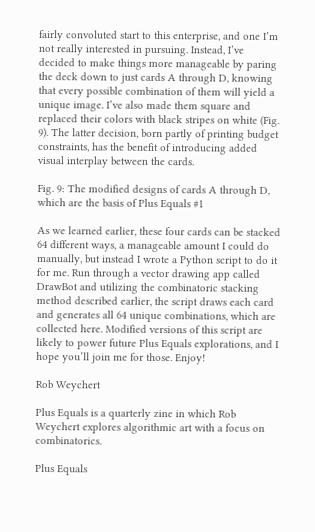fairly convoluted start to this enterprise, and one I’m not really interested in pursuing. Instead, I’ve decided to make things more manageable by paring the deck down to just cards A through D, knowing that every possible combination of them will yield a unique image. I’ve also made them square and replaced their colors with black stripes on white (Fig. 9). The latter decision, born partly of printing budget constraints, has the benefit of introducing added visual interplay between the cards.

Fig. 9: The modified designs of cards A through D, which are the basis of Plus Equals #1

As we learned earlier, these four cards can be stacked 64 different ways, a manageable amount I could do manually, but instead I wrote a Python script to do it for me. Run through a vector drawing app called DrawBot and utilizing the combinatoric stacking method described earlier, the script draws each card and generates all 64 unique combinations, which are collected here. Modified versions of this script are likely to power future Plus Equals explorations, and I hope you’ll join me for those. Enjoy!

Rob Weychert

Plus Equals is a quarterly zine in which Rob Weychert explores algorithmic art with a focus on combinatorics.

Plus Equals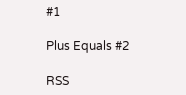#1

Plus Equals #2

RSS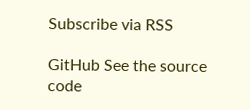Subscribe via RSS

GitHub See the source code